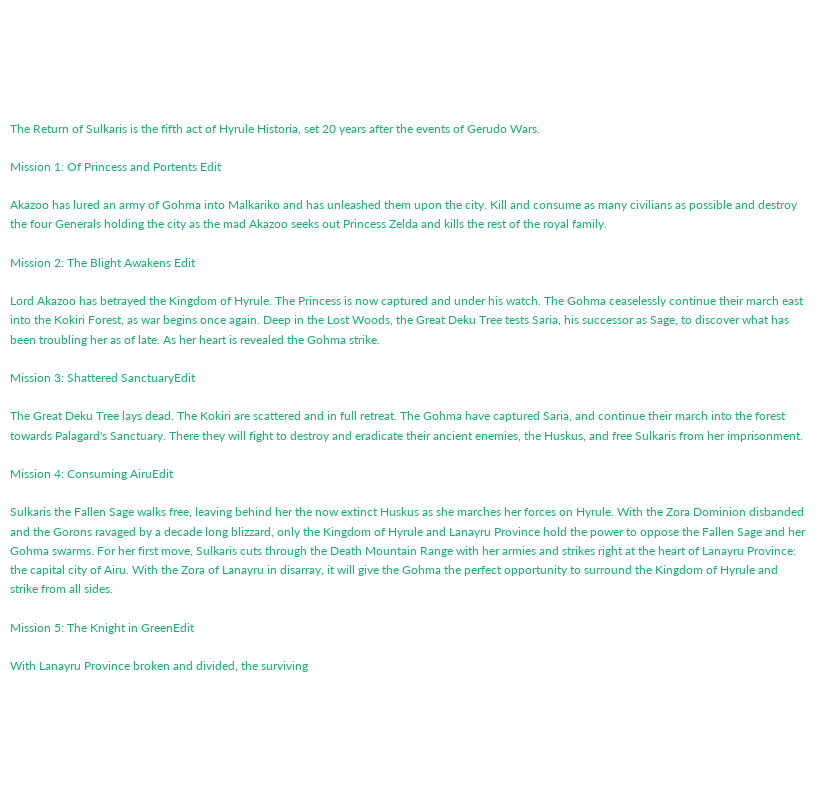The Return of Sulkaris is the fifth act of Hyrule Historia, set 20 years after the events of Gerudo Wars.

Mission 1: Of Princess and Portents Edit

Akazoo has lured an army of Gohma into Malkariko and has unleashed them upon the city. Kill and consume as many civilians as possible and destroy the four Generals holding the city as the mad Akazoo seeks out Princess Zelda and kills the rest of the royal family.

Mission 2: The Blight Awakens Edit

Lord Akazoo has betrayed the Kingdom of Hyrule. The Princess is now captured and under his watch. The Gohma ceaselessly continue their march east into the Kokiri Forest, as war begins once again. Deep in the Lost Woods, the Great Deku Tree tests Saria, his successor as Sage, to discover what has been troubling her as of late. As her heart is revealed the Gohma strike.

Mission 3: Shattered SanctuaryEdit

The Great Deku Tree lays dead. The Kokiri are scattered and in full retreat. The Gohma have captured Saria, and continue their march into the forest towards Palagard's Sanctuary. There they will fight to destroy and eradicate their ancient enemies, the Huskus, and free Sulkaris from her imprisonment.

Mission 4: Consuming AiruEdit

Sulkaris the Fallen Sage walks free, leaving behind her the now extinct Huskus as she marches her forces on Hyrule. With the Zora Dominion disbanded and the Gorons ravaged by a decade long blizzard, only the Kingdom of Hyrule and Lanayru Province hold the power to oppose the Fallen Sage and her Gohma swarms. For her first move, Sulkaris cuts through the Death Mountain Range with her armies and strikes right at the heart of Lanayru Province: the capital city of Airu. With the Zora of Lanayru in disarray, it will give the Gohma the perfect opportunity to surround the Kingdom of Hyrule and strike from all sides.

Mission 5: The Knight in GreenEdit

With Lanayru Province broken and divided, the surviving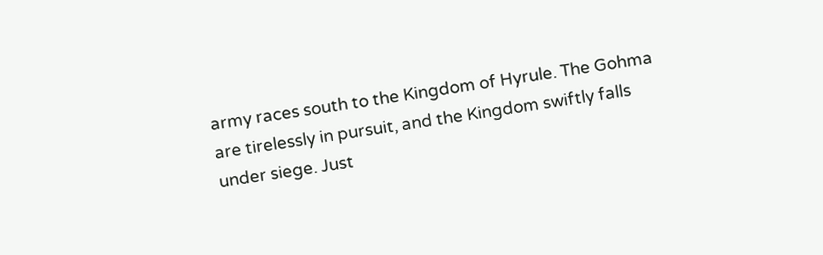army races south to the Kingdom of Hyrule. The Gohma are tirelessly in pursuit, and the Kingdom swiftly falls under siege. Just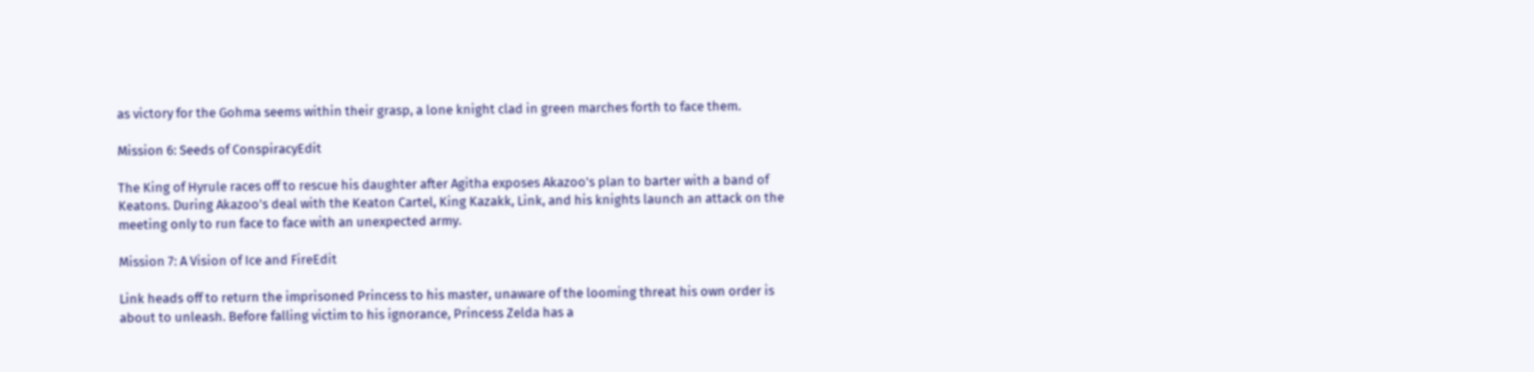as victory for the Gohma seems within their grasp, a lone knight clad in green marches forth to face them.

Mission 6: Seeds of ConspiracyEdit

The King of Hyrule races off to rescue his daughter after Agitha exposes Akazoo's plan to barter with a band of Keatons. During Akazoo's deal with the Keaton Cartel, King Kazakk, Link, and his knights launch an attack on the meeting only to run face to face with an unexpected army.

Mission 7: A Vision of Ice and FireEdit

Link heads off to return the imprisoned Princess to his master, unaware of the looming threat his own order is about to unleash. Before falling victim to his ignorance, Princess Zelda has a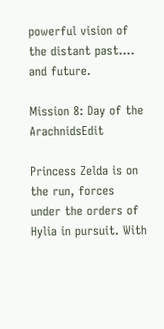powerful vision of the distant past.... and future.

Mission 8: Day of the ArachnidsEdit

Princess Zelda is on the run, forces under the orders of Hylia in pursuit. With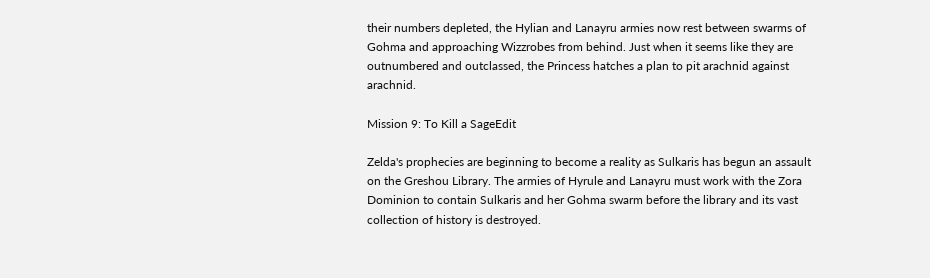their numbers depleted, the Hylian and Lanayru armies now rest between swarms of Gohma and approaching Wizzrobes from behind. Just when it seems like they are outnumbered and outclassed, the Princess hatches a plan to pit arachnid against arachnid.

Mission 9: To Kill a SageEdit

Zelda's prophecies are beginning to become a reality as Sulkaris has begun an assault on the Greshou Library. The armies of Hyrule and Lanayru must work with the Zora Dominion to contain Sulkaris and her Gohma swarm before the library and its vast collection of history is destroyed.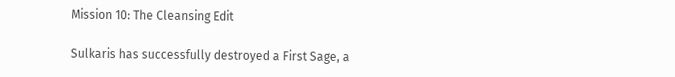Mission 10: The Cleansing Edit

Sulkaris has successfully destroyed a First Sage, a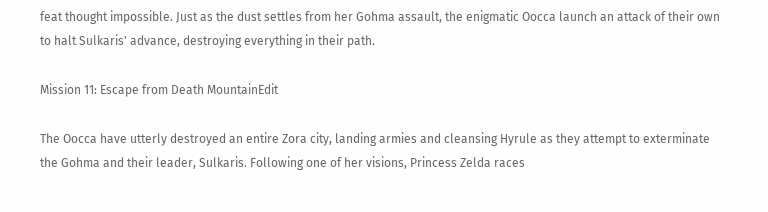feat thought impossible. Just as the dust settles from her Gohma assault, the enigmatic Oocca launch an attack of their own to halt Sulkaris' advance, destroying everything in their path.

Mission 11: Escape from Death MountainEdit

The Oocca have utterly destroyed an entire Zora city, landing armies and cleansing Hyrule as they attempt to exterminate the Gohma and their leader, Sulkaris. Following one of her visions, Princess Zelda races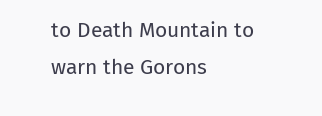to Death Mountain to warn the Gorons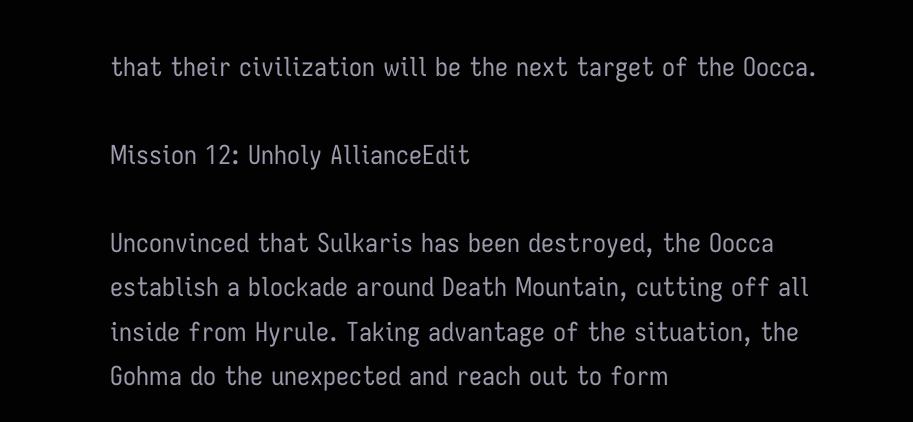that their civilization will be the next target of the Oocca.

Mission 12: Unholy AllianceEdit

Unconvinced that Sulkaris has been destroyed, the Oocca establish a blockade around Death Mountain, cutting off all inside from Hyrule. Taking advantage of the situation, the Gohma do the unexpected and reach out to form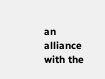an alliance with the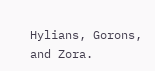Hylians, Gorons, and Zora.